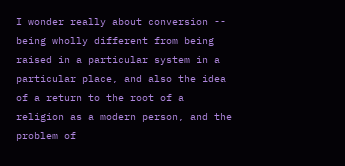I wonder really about conversion -- being wholly different from being raised in a particular system in a particular place, and also the idea of a return to the root of a religion as a modern person, and the problem of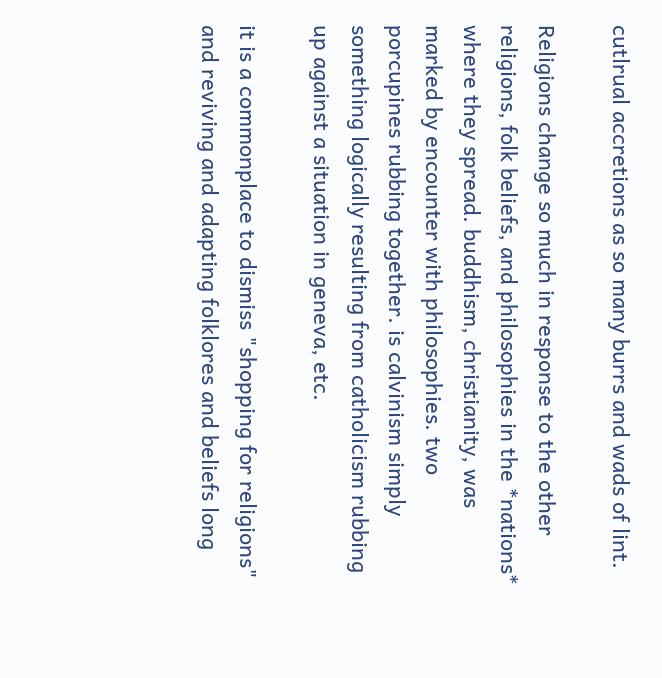cutlrual accretions as so many burrs and wads of lint.

Religions change so much in response to the other religions, folk beliefs, and philosophies in the *nations* where they spread. buddhism, christianity, was marked by encounter with philosophies. two porcupines rubbing together. is calvinism simply something logically resulting from catholicism rubbing up against a situation in geneva, etc.

it is a commonplace to dismiss "shopping for religions" and reviving and adapting folklores and beliefs long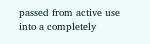passed from active use into a completely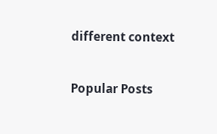different context


Popular Posts